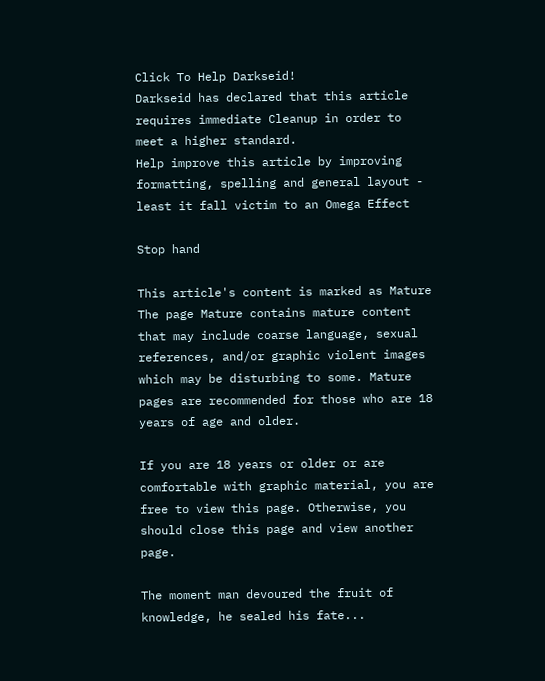Click To Help Darkseid!
Darkseid has declared that this article requires immediate Cleanup in order to meet a higher standard.
Help improve this article by improving formatting, spelling and general layout - least it fall victim to an Omega Effect

Stop hand

This article's content is marked as Mature
The page Mature contains mature content that may include coarse language, sexual references, and/or graphic violent images which may be disturbing to some. Mature pages are recommended for those who are 18 years of age and older.

If you are 18 years or older or are comfortable with graphic material, you are free to view this page. Otherwise, you should close this page and view another page.

The moment man devoured the fruit of knowledge, he sealed his fate...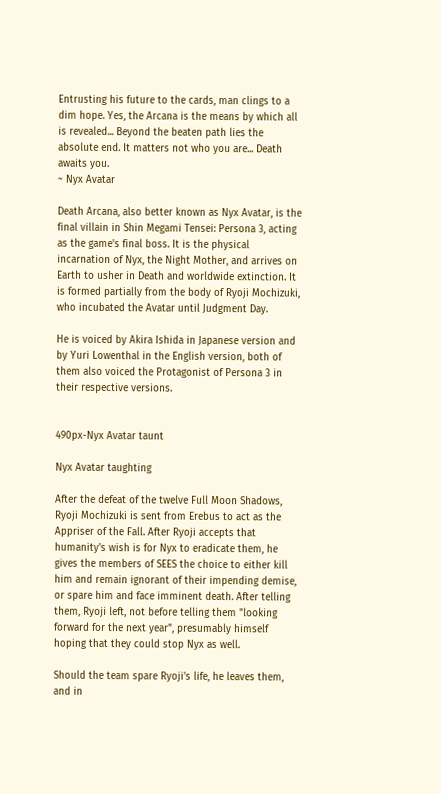Entrusting his future to the cards, man clings to a dim hope. Yes, the Arcana is the means by which all is revealed... Beyond the beaten path lies the absolute end. It matters not who you are... Death awaits you.
~ Nyx Avatar

Death Arcana, also better known as Nyx Avatar, is the final villain in Shin Megami Tensei: Persona 3, acting as the game's final boss. It is the physical incarnation of Nyx, the Night Mother, and arrives on Earth to usher in Death and worldwide extinction. It is formed partially from the body of Ryoji Mochizuki, who incubated the Avatar until Judgment Day.

He is voiced by Akira Ishida in Japanese version and by Yuri Lowenthal in the English version, both of them also voiced the Protagonist of Persona 3 in their respective versions.


490px-Nyx Avatar taunt

Nyx Avatar taughting

After the defeat of the twelve Full Moon Shadows, Ryoji Mochizuki is sent from Erebus to act as the Appriser of the Fall. After Ryoji accepts that humanity's wish is for Nyx to eradicate them, he gives the members of SEES the choice to either kill him and remain ignorant of their impending demise, or spare him and face imminent death. After telling them, Ryoji left, not before telling them "looking forward for the next year", presumably himself hoping that they could stop Nyx as well.

Should the team spare Ryoji's life, he leaves them, and in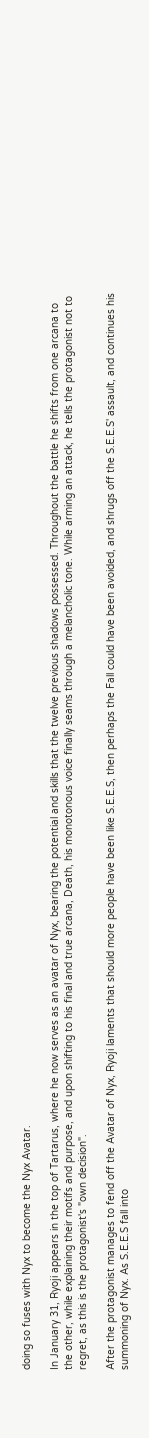doing so fuses with Nyx to become the Nyx Avatar.

In January 31, Ryoji appears in the top of Tartarus, where he now serves as an avatar of Nyx, bearing the potential and skills that the twelve previous shadows possessed. Throughout the battle he shifts from one arcana to the other, while explaining their motifs and purpose, and upon shifting to his final and true arcana, Death, his monotonous voice finally seams through a melancholic tone. While arming an attack, he tells the protagonist not to regret, as this is the protagonist's "own decision".

After the protagonist manages to fend off the Avatar of Nyx, Ryoji laments that should more people have been like S.E.E.S, then perhaps the Fall could have been avoided, and shrugs off the S.E.E.S' assault, and continues his summoning of Nyx. As S.E.E.S fall into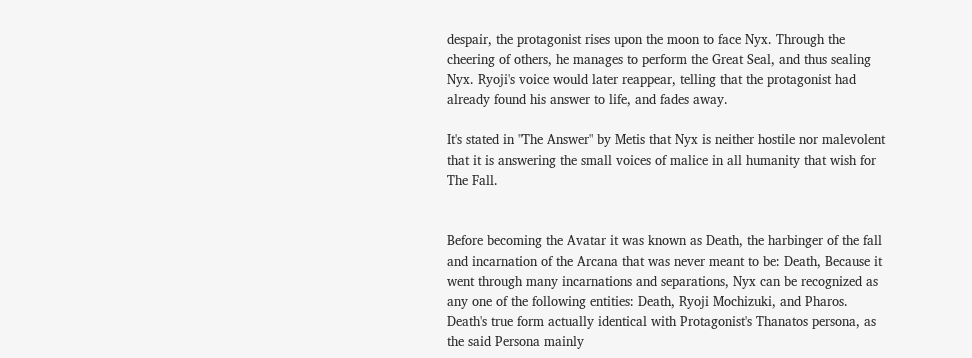despair, the protagonist rises upon the moon to face Nyx. Through the cheering of others, he manages to perform the Great Seal, and thus sealing Nyx. Ryoji's voice would later reappear, telling that the protagonist had already found his answer to life, and fades away.

It's stated in "The Answer" by Metis that Nyx is neither hostile nor malevolent that it is answering the small voices of malice in all humanity that wish for The Fall.


Before becoming the Avatar it was known as Death, the harbinger of the fall and incarnation of the Arcana that was never meant to be: Death, Because it went through many incarnations and separations, Nyx can be recognized as any one of the following entities: Death, Ryoji Mochizuki, and Pharos. Death's true form actually identical with Protagonist's Thanatos persona, as the said Persona mainly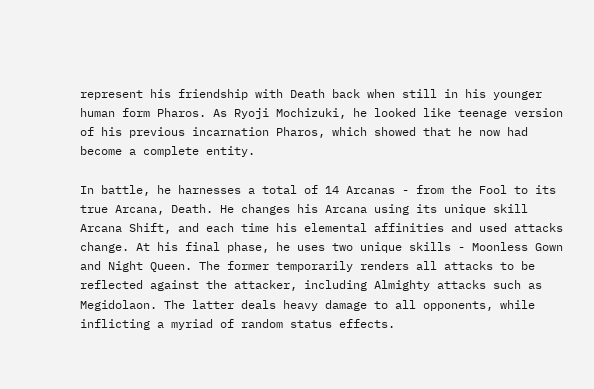represent his friendship with Death back when still in his younger human form Pharos. As Ryoji Mochizuki, he looked like teenage version of his previous incarnation Pharos, which showed that he now had become a complete entity.

In battle, he harnesses a total of 14 Arcanas - from the Fool to its true Arcana, Death. He changes his Arcana using its unique skill Arcana Shift, and each time his elemental affinities and used attacks change. At his final phase, he uses two unique skills - Moonless Gown and Night Queen. The former temporarily renders all attacks to be reflected against the attacker, including Almighty attacks such as Megidolaon. The latter deals heavy damage to all opponents, while inflicting a myriad of random status effects.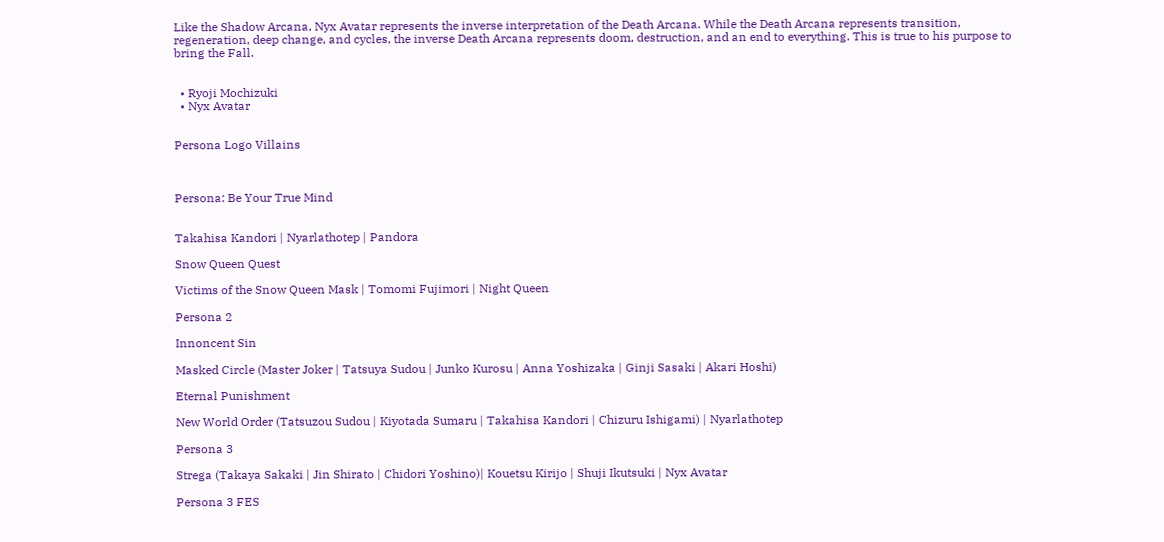Like the Shadow Arcana, Nyx Avatar represents the inverse interpretation of the Death Arcana. While the Death Arcana represents transition, regeneration, deep change, and cycles, the inverse Death Arcana represents doom, destruction, and an end to everything. This is true to his purpose to bring the Fall.


  • Ryoji Mochizuki
  • Nyx Avatar


Persona Logo Villains



Persona: Be Your True Mind


Takahisa Kandori | Nyarlathotep | Pandora

Snow Queen Quest

Victims of the Snow Queen Mask | Tomomi Fujimori | Night Queen

Persona 2

Innoncent Sin

Masked Circle (Master Joker | Tatsuya Sudou | Junko Kurosu | Anna Yoshizaka | Ginji Sasaki | Akari Hoshi)

Eternal Punishment

New World Order (Tatsuzou Sudou | Kiyotada Sumaru | Takahisa Kandori | Chizuru Ishigami) | Nyarlathotep

Persona 3

Strega (Takaya Sakaki | Jin Shirato | Chidori Yoshino)| Kouetsu Kirijo | Shuji Ikutsuki | Nyx Avatar

Persona 3 FES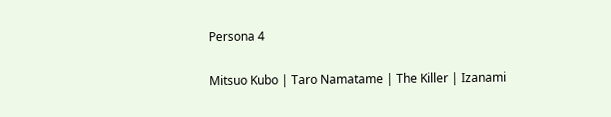Persona 4

Mitsuo Kubo | Taro Namatame | The Killer | Izanami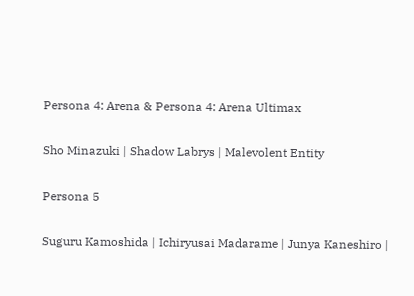Persona 4: Arena & Persona 4: Arena Ultimax

Sho Minazuki | Shadow Labrys | Malevolent Entity

Persona 5

Suguru Kamoshida | Ichiryusai Madarame | Junya Kaneshiro |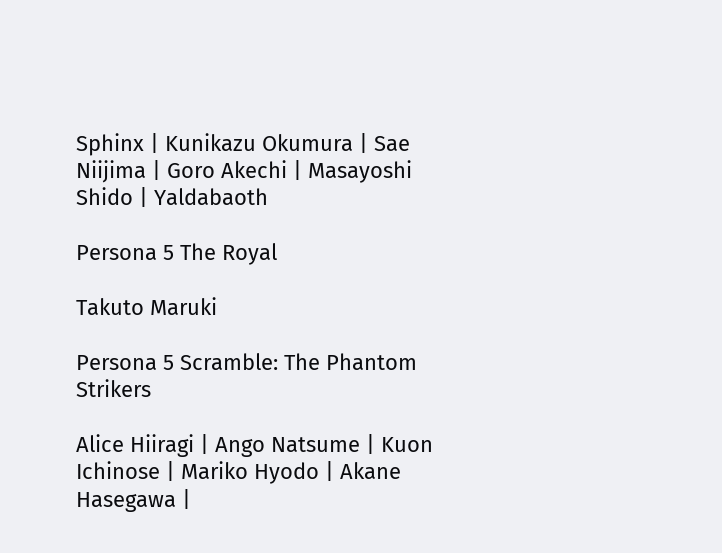Sphinx | Kunikazu Okumura | Sae Niijima | Goro Akechi | Masayoshi Shido | Yaldabaoth

Persona 5 The Royal

Takuto Maruki

Persona 5 Scramble: The Phantom Strikers

Alice Hiiragi | Ango Natsume | Kuon Ichinose | Mariko Hyodo | Akane Hasegawa |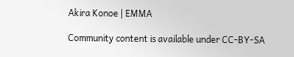Akira Konoe | EMMA

Community content is available under CC-BY-SA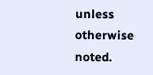unless otherwise noted.